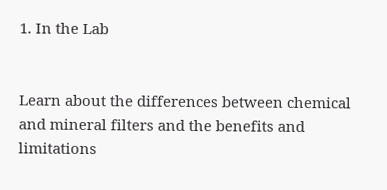1. In the Lab


Learn about the differences between chemical and mineral filters and the benefits and limitations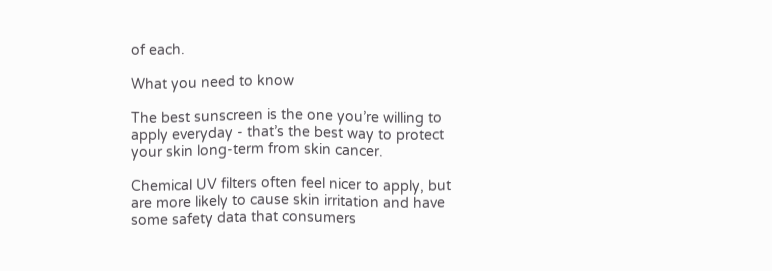of each.

What you need to know

The best sunscreen is the one you’re willing to apply everyday - that’s the best way to protect your skin long-term from skin cancer.

Chemical UV filters often feel nicer to apply, but are more likely to cause skin irritation and have some safety data that consumers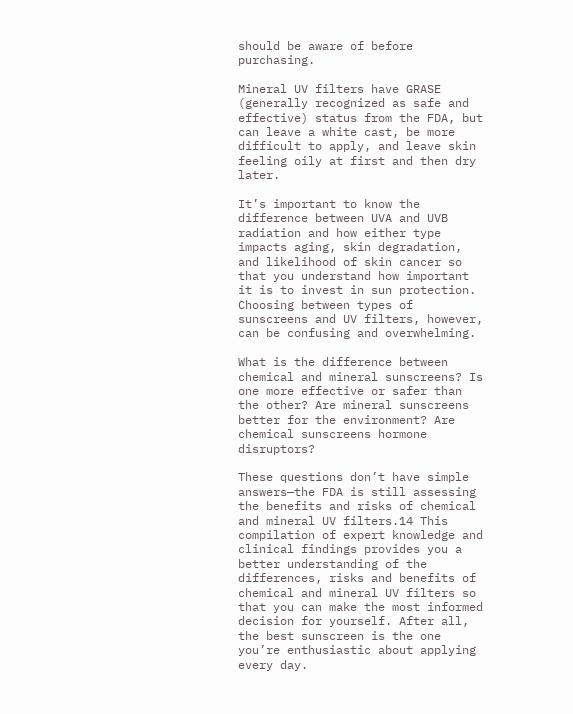should be aware of before purchasing.

Mineral UV filters have GRASE (generally recognized as safe and effective) status from the FDA, but can leave a white cast, be more difficult to apply, and leave skin feeling oily at first and then dry later.

It’s important to know the difference between UVA and UVB radiation and how either type impacts aging, skin degradation, and likelihood of skin cancer so that you understand how important it is to invest in sun protection. Choosing between types of sunscreens and UV filters, however, can be confusing and overwhelming.

What is the difference between chemical and mineral sunscreens? Is one more effective or safer than the other? Are mineral sunscreens better for the environment? Are chemical sunscreens hormone disruptors?

These questions don’t have simple answers—the FDA is still assessing the benefits and risks of chemical and mineral UV filters.14 This compilation of expert knowledge and clinical findings provides you a better understanding of the differences, risks and benefits of chemical and mineral UV filters so that you can make the most informed decision for yourself. After all, the best sunscreen is the one you’re enthusiastic about applying every day.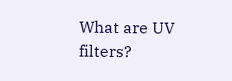What are UV filters?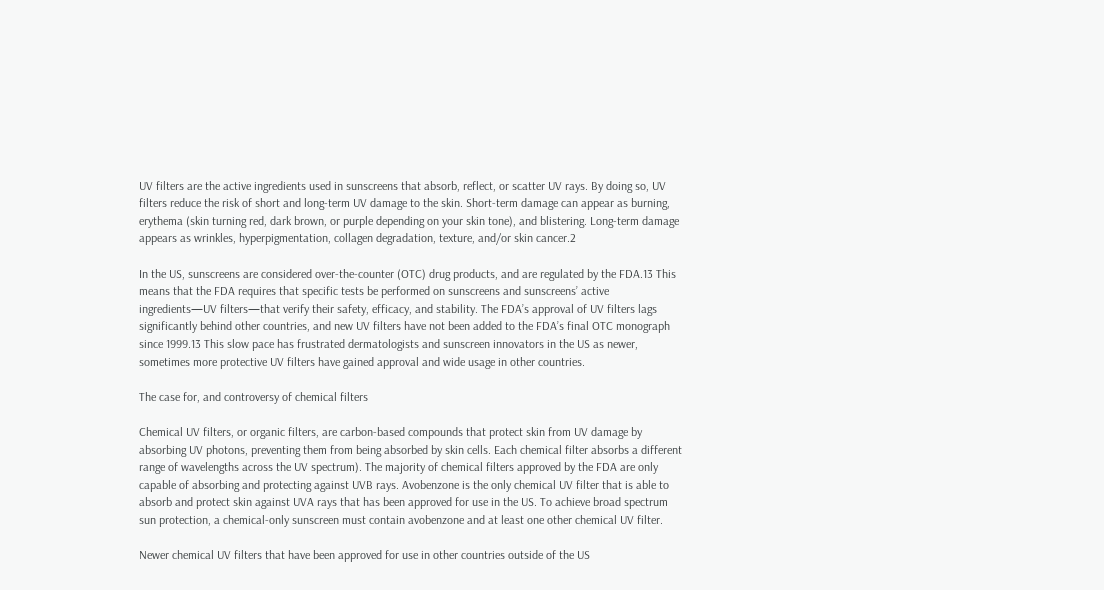UV filters are the active ingredients used in sunscreens that absorb, reflect, or scatter UV rays. By doing so, UV filters reduce the risk of short and long-term UV damage to the skin. Short-term damage can appear as burning, erythema (skin turning red, dark brown, or purple depending on your skin tone), and blistering. Long-term damage appears as wrinkles, hyperpigmentation, collagen degradation, texture, and/or skin cancer.2

In the US, sunscreens are considered over-the-counter (OTC) drug products, and are regulated by the FDA.13 This means that the FDA requires that specific tests be performed on sunscreens and sunscreens’ active ingredients—UV filters—that verify their safety, efficacy, and stability. The FDA’s approval of UV filters lags significantly behind other countries, and new UV filters have not been added to the FDA’s final OTC monograph since 1999.13 This slow pace has frustrated dermatologists and sunscreen innovators in the US as newer, sometimes more protective UV filters have gained approval and wide usage in other countries.

The case for, and controversy of chemical filters

Chemical UV filters, or organic filters, are carbon-based compounds that protect skin from UV damage by absorbing UV photons, preventing them from being absorbed by skin cells. Each chemical filter absorbs a different range of wavelengths across the UV spectrum). The majority of chemical filters approved by the FDA are only capable of absorbing and protecting against UVB rays. Avobenzone is the only chemical UV filter that is able to absorb and protect skin against UVA rays that has been approved for use in the US. To achieve broad spectrum sun protection, a chemical-only sunscreen must contain avobenzone and at least one other chemical UV filter.

Newer chemical UV filters that have been approved for use in other countries outside of the US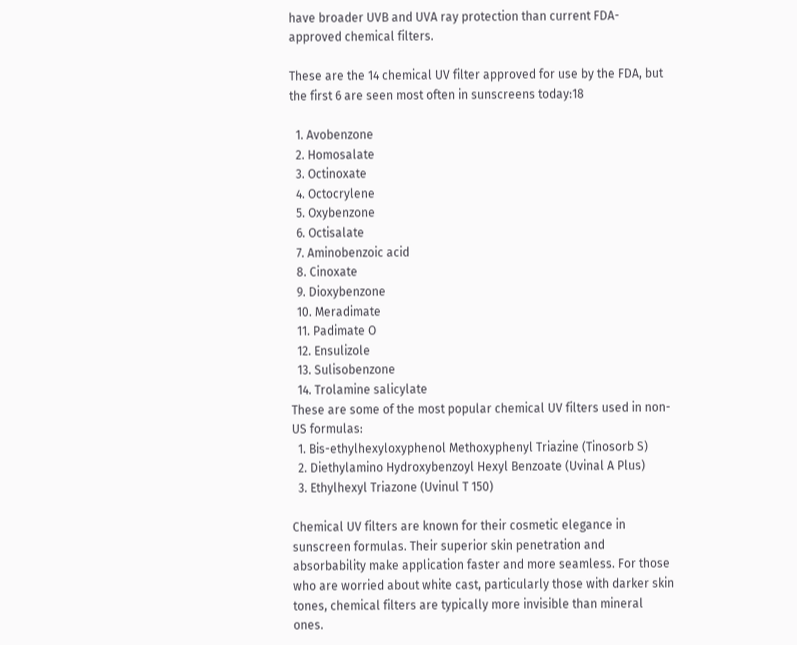have broader UVB and UVA ray protection than current FDA-approved chemical filters.

These are the 14 chemical UV filter approved for use by the FDA, but the first 6 are seen most often in sunscreens today:18

  1. Avobenzone
  2. Homosalate
  3. Octinoxate
  4. Octocrylene
  5. Oxybenzone
  6. Octisalate
  7. Aminobenzoic acid
  8. Cinoxate
  9. Dioxybenzone
  10. Meradimate
  11. Padimate O
  12. Ensulizole
  13. Sulisobenzone
  14. Trolamine salicylate
These are some of the most popular chemical UV filters used in non-US formulas:
  1. Bis-ethylhexyloxyphenol Methoxyphenyl Triazine (Tinosorb S)
  2. Diethylamino Hydroxybenzoyl Hexyl Benzoate (Uvinal A Plus)
  3. Ethylhexyl Triazone (Uvinul T 150)

Chemical UV filters are known for their cosmetic elegance in sunscreen formulas. Their superior skin penetration and absorbability make application faster and more seamless. For those who are worried about white cast, particularly those with darker skin tones, chemical filters are typically more invisible than mineral ones.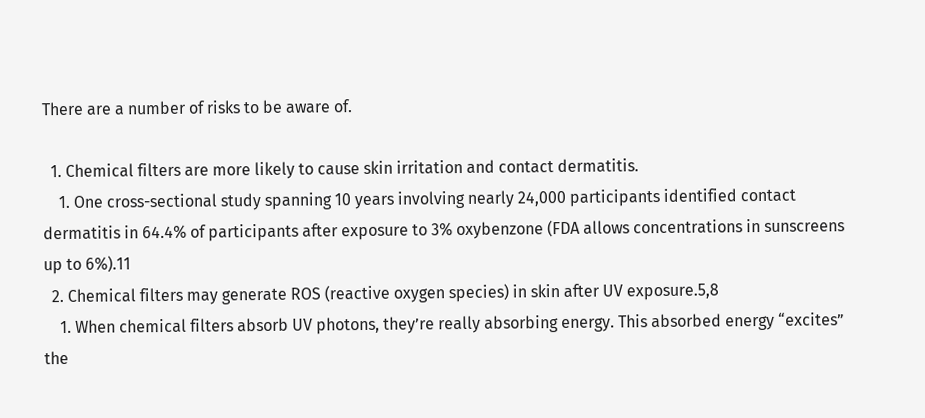There are a number of risks to be aware of.

  1. Chemical filters are more likely to cause skin irritation and contact dermatitis.
    1. One cross-sectional study spanning 10 years involving nearly 24,000 participants identified contact dermatitis in 64.4% of participants after exposure to 3% oxybenzone (FDA allows concentrations in sunscreens up to 6%).11
  2. Chemical filters may generate ROS (reactive oxygen species) in skin after UV exposure.5,8
    1. When chemical filters absorb UV photons, they’re really absorbing energy. This absorbed energy “excites” the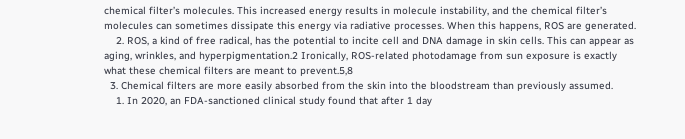chemical filter’s molecules. This increased energy results in molecule instability, and the chemical filter’s molecules can sometimes dissipate this energy via radiative processes. When this happens, ROS are generated.
    2. ROS, a kind of free radical, has the potential to incite cell and DNA damage in skin cells. This can appear as aging, wrinkles, and hyperpigmentation.2 Ironically, ROS-related photodamage from sun exposure is exactly what these chemical filters are meant to prevent.5,8
  3. Chemical filters are more easily absorbed from the skin into the bloodstream than previously assumed.
    1. In 2020, an FDA-sanctioned clinical study found that after 1 day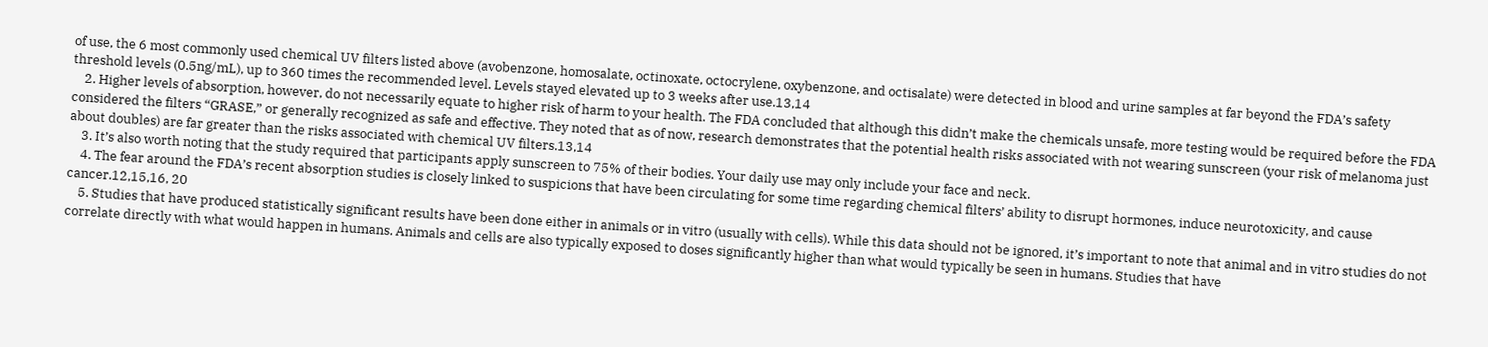of use, the 6 most commonly used chemical UV filters listed above (avobenzone, homosalate, octinoxate, octocrylene, oxybenzone, and octisalate) were detected in blood and urine samples at far beyond the FDA’s safety threshold levels (0.5ng/mL), up to 360 times the recommended level. Levels stayed elevated up to 3 weeks after use.13,14
    2. Higher levels of absorption, however, do not necessarily equate to higher risk of harm to your health. The FDA concluded that although this didn’t make the chemicals unsafe, more testing would be required before the FDA considered the filters “GRASE,” or generally recognized as safe and effective. They noted that as of now, research demonstrates that the potential health risks associated with not wearing sunscreen (your risk of melanoma just about doubles) are far greater than the risks associated with chemical UV filters.13,14
    3. It’s also worth noting that the study required that participants apply sunscreen to 75% of their bodies. Your daily use may only include your face and neck.
    4. The fear around the FDA’s recent absorption studies is closely linked to suspicions that have been circulating for some time regarding chemical filters’ ability to disrupt hormones, induce neurotoxicity, and cause cancer.12,15,16, 20
    5. Studies that have produced statistically significant results have been done either in animals or in vitro (usually with cells). While this data should not be ignored, it’s important to note that animal and in vitro studies do not correlate directly with what would happen in humans. Animals and cells are also typically exposed to doses significantly higher than what would typically be seen in humans. Studies that have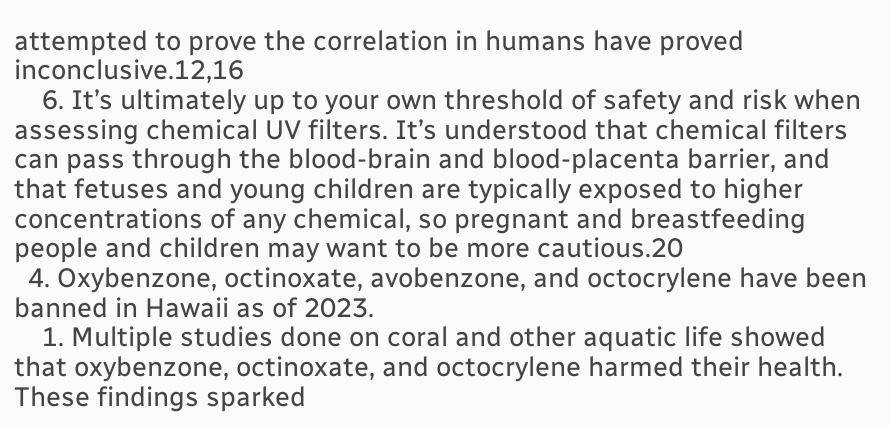attempted to prove the correlation in humans have proved inconclusive.12,16
    6. It’s ultimately up to your own threshold of safety and risk when assessing chemical UV filters. It’s understood that chemical filters can pass through the blood-brain and blood-placenta barrier, and that fetuses and young children are typically exposed to higher concentrations of any chemical, so pregnant and breastfeeding people and children may want to be more cautious.20
  4. Oxybenzone, octinoxate, avobenzone, and octocrylene have been banned in Hawaii as of 2023.
    1. Multiple studies done on coral and other aquatic life showed that oxybenzone, octinoxate, and octocrylene harmed their health. These findings sparked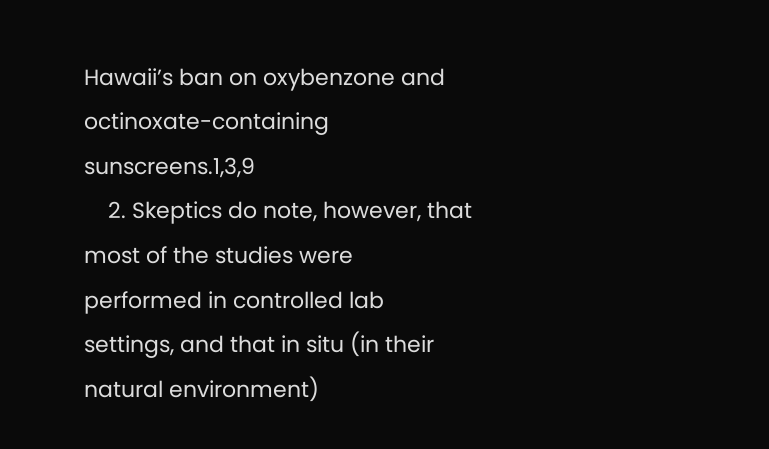Hawaii’s ban on oxybenzone and octinoxate-containing sunscreens.1,3,9
    2. Skeptics do note, however, that most of the studies were performed in controlled lab settings, and that in situ (in their natural environment)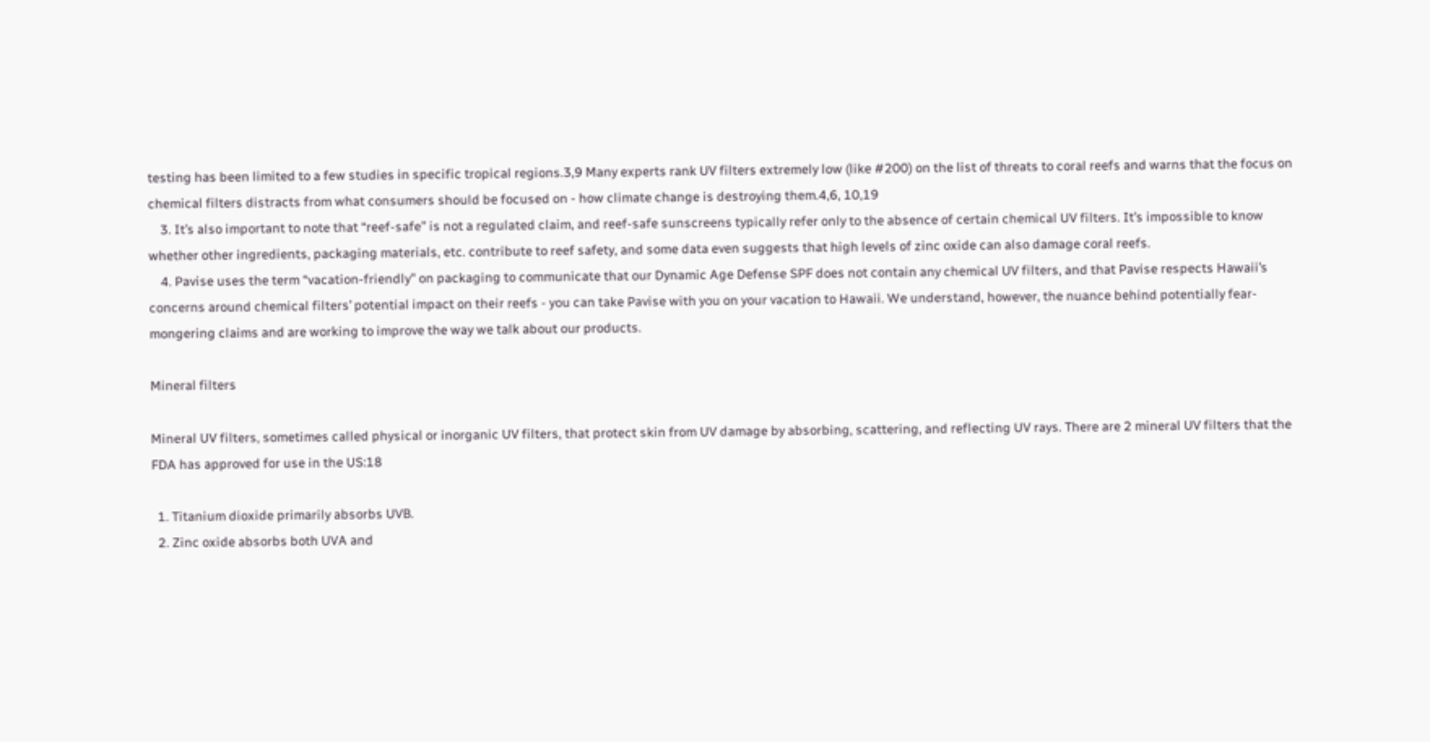testing has been limited to a few studies in specific tropical regions.3,9 Many experts rank UV filters extremely low (like #200) on the list of threats to coral reefs and warns that the focus on chemical filters distracts from what consumers should be focused on - how climate change is destroying them.4,6, 10,19
    3. It’s also important to note that “reef-safe” is not a regulated claim, and reef-safe sunscreens typically refer only to the absence of certain chemical UV filters. It’s impossible to know whether other ingredients, packaging materials, etc. contribute to reef safety, and some data even suggests that high levels of zinc oxide can also damage coral reefs.
    4. Pavise uses the term “vacation-friendly” on packaging to communicate that our Dynamic Age Defense SPF does not contain any chemical UV filters, and that Pavise respects Hawaii’s concerns around chemical filters’ potential impact on their reefs - you can take Pavise with you on your vacation to Hawaii. We understand, however, the nuance behind potentially fear-mongering claims and are working to improve the way we talk about our products.

Mineral filters

Mineral UV filters, sometimes called physical or inorganic UV filters, that protect skin from UV damage by absorbing, scattering, and reflecting UV rays. There are 2 mineral UV filters that the FDA has approved for use in the US:18

  1. Titanium dioxide primarily absorbs UVB.
  2. Zinc oxide absorbs both UVA and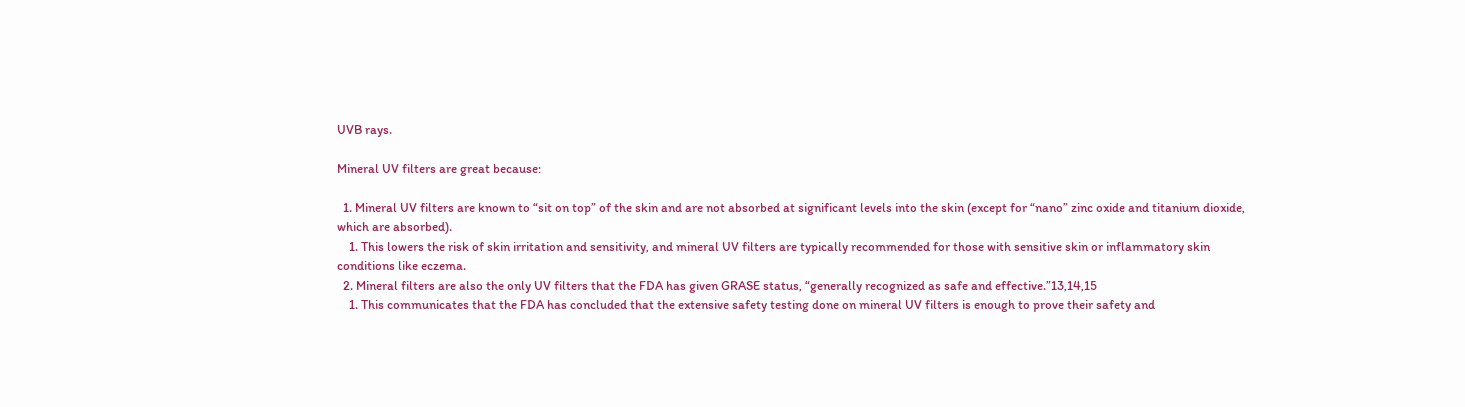UVB rays.

Mineral UV filters are great because:

  1. Mineral UV filters are known to “sit on top” of the skin and are not absorbed at significant levels into the skin (except for “nano” zinc oxide and titanium dioxide, which are absorbed).
    1. This lowers the risk of skin irritation and sensitivity, and mineral UV filters are typically recommended for those with sensitive skin or inflammatory skin conditions like eczema.
  2. Mineral filters are also the only UV filters that the FDA has given GRASE status, “generally recognized as safe and effective.”13,14,15
    1. This communicates that the FDA has concluded that the extensive safety testing done on mineral UV filters is enough to prove their safety and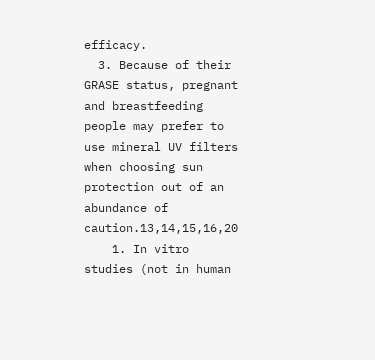efficacy.
  3. Because of their GRASE status, pregnant and breastfeeding people may prefer to use mineral UV filters when choosing sun protection out of an abundance of caution.13,14,15,16,20
    1. In vitro studies (not in human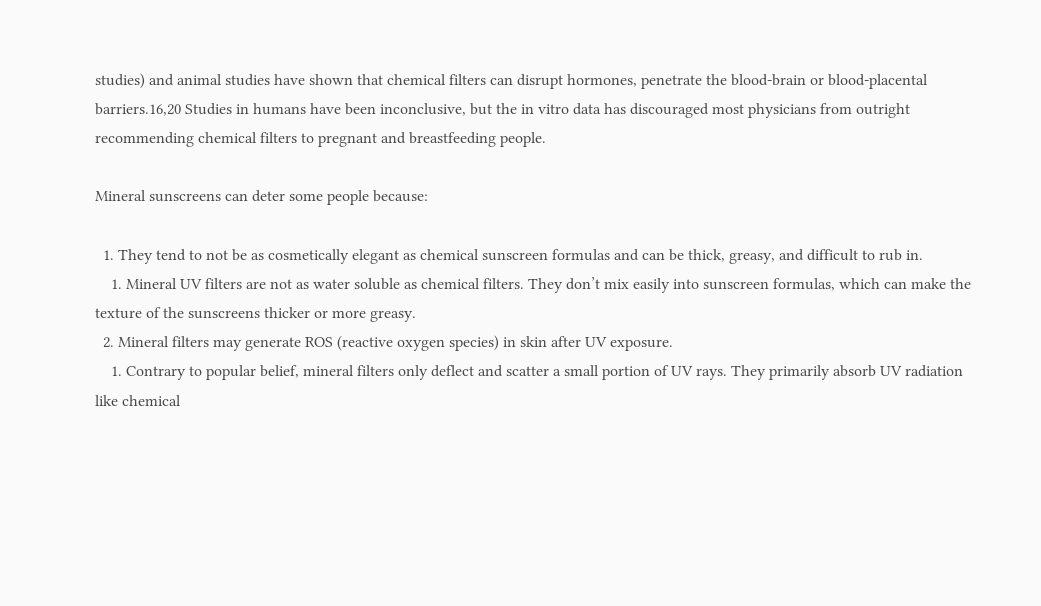studies) and animal studies have shown that chemical filters can disrupt hormones, penetrate the blood-brain or blood-placental barriers.16,20 Studies in humans have been inconclusive, but the in vitro data has discouraged most physicians from outright recommending chemical filters to pregnant and breastfeeding people.

Mineral sunscreens can deter some people because:

  1. They tend to not be as cosmetically elegant as chemical sunscreen formulas and can be thick, greasy, and difficult to rub in.
    1. Mineral UV filters are not as water soluble as chemical filters. They don’t mix easily into sunscreen formulas, which can make the texture of the sunscreens thicker or more greasy.
  2. Mineral filters may generate ROS (reactive oxygen species) in skin after UV exposure.
    1. Contrary to popular belief, mineral filters only deflect and scatter a small portion of UV rays. They primarily absorb UV radiation like chemical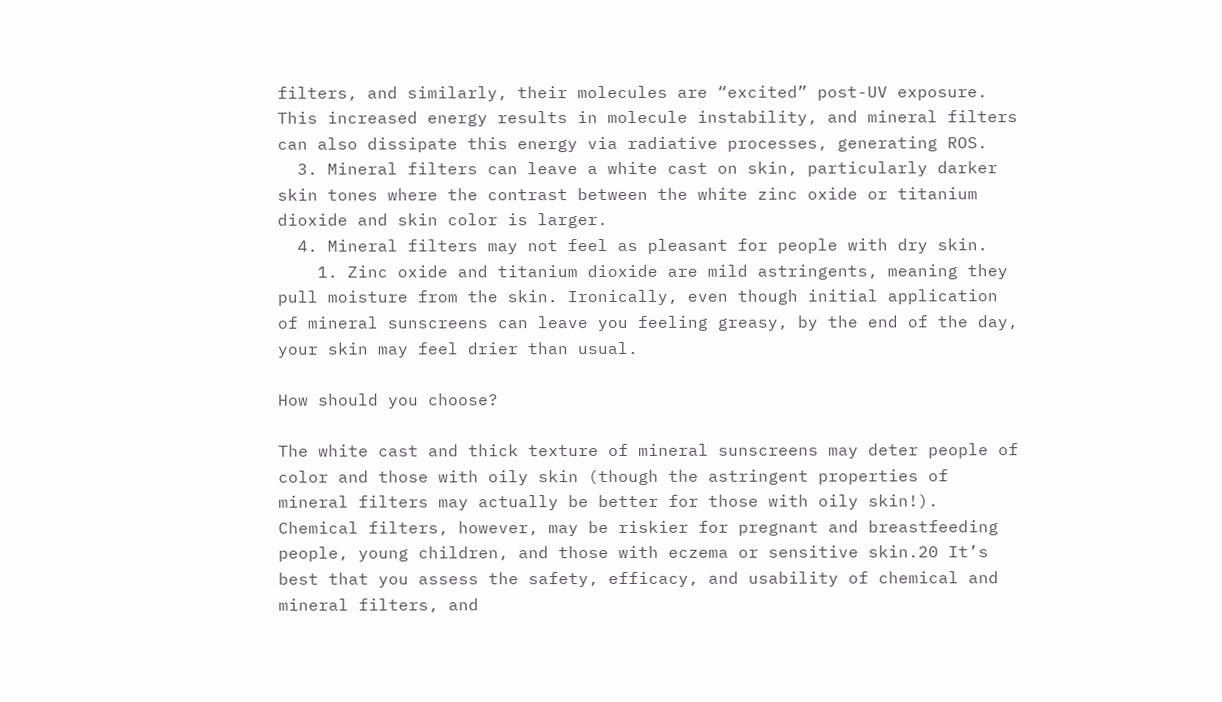filters, and similarly, their molecules are “excited” post-UV exposure. This increased energy results in molecule instability, and mineral filters can also dissipate this energy via radiative processes, generating ROS.
  3. Mineral filters can leave a white cast on skin, particularly darker skin tones where the contrast between the white zinc oxide or titanium dioxide and skin color is larger.
  4. Mineral filters may not feel as pleasant for people with dry skin.
    1. Zinc oxide and titanium dioxide are mild astringents, meaning they pull moisture from the skin. Ironically, even though initial application of mineral sunscreens can leave you feeling greasy, by the end of the day, your skin may feel drier than usual.

How should you choose?

The white cast and thick texture of mineral sunscreens may deter people of color and those with oily skin (though the astringent properties of mineral filters may actually be better for those with oily skin!). Chemical filters, however, may be riskier for pregnant and breastfeeding people, young children, and those with eczema or sensitive skin.20 It’s best that you assess the safety, efficacy, and usability of chemical and mineral filters, and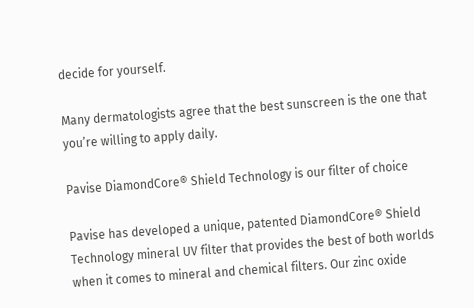decide for yourself.

Many dermatologists agree that the best sunscreen is the one that you’re willing to apply daily.

Pavise DiamondCore® Shield Technology is our filter of choice

Pavise has developed a unique, patented DiamondCore® Shield Technology mineral UV filter that provides the best of both worlds when it comes to mineral and chemical filters. Our zinc oxide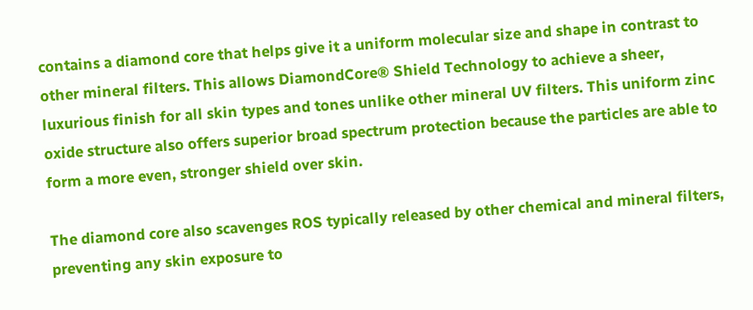contains a diamond core that helps give it a uniform molecular size and shape in contrast to other mineral filters. This allows DiamondCore® Shield Technology to achieve a sheer, luxurious finish for all skin types and tones unlike other mineral UV filters. This uniform zinc oxide structure also offers superior broad spectrum protection because the particles are able to form a more even, stronger shield over skin.

The diamond core also scavenges ROS typically released by other chemical and mineral filters, preventing any skin exposure to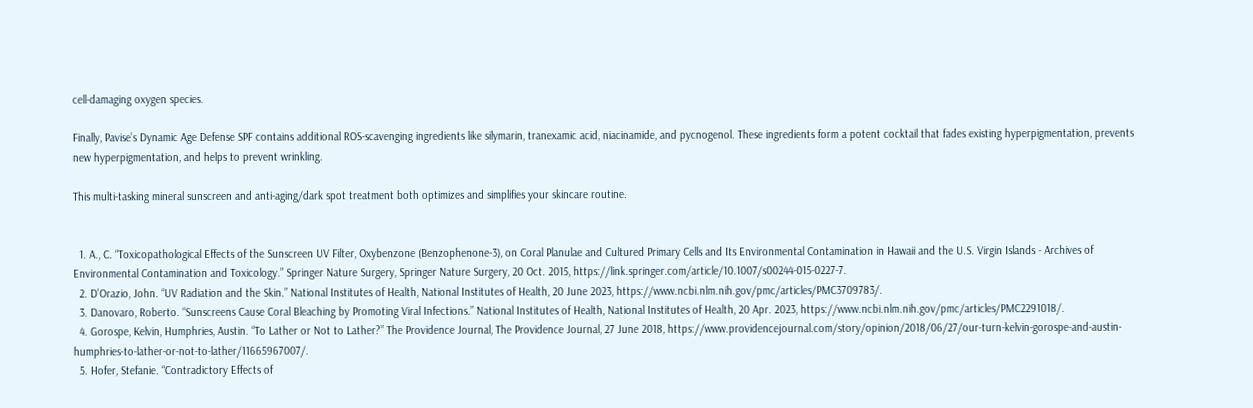cell-damaging oxygen species.

Finally, Pavise’s Dynamic Age Defense SPF contains additional ROS-scavenging ingredients like silymarin, tranexamic acid, niacinamide, and pycnogenol. These ingredients form a potent cocktail that fades existing hyperpigmentation, prevents new hyperpigmentation, and helps to prevent wrinkling.

This multi-tasking mineral sunscreen and anti-aging/dark spot treatment both optimizes and simplifies your skincare routine.


  1. A., C. “Toxicopathological Effects of the Sunscreen UV Filter, Oxybenzone (Benzophenone-3), on Coral Planulae and Cultured Primary Cells and Its Environmental Contamination in Hawaii and the U.S. Virgin Islands - Archives of Environmental Contamination and Toxicology.” Springer Nature Surgery, Springer Nature Surgery, 20 Oct. 2015, https://link.springer.com/article/10.1007/s00244-015-0227-7.
  2. D’Orazio, John. “UV Radiation and the Skin.” National Institutes of Health, National Institutes of Health, 20 June 2023, https://www.ncbi.nlm.nih.gov/pmc/articles/PMC3709783/.
  3. Danovaro, Roberto. “Sunscreens Cause Coral Bleaching by Promoting Viral Infections.” National Institutes of Health, National Institutes of Health, 20 Apr. 2023, https://www.ncbi.nlm.nih.gov/pmc/articles/PMC2291018/.
  4. Gorospe, Kelvin, Humphries, Austin. “To Lather or Not to Lather?” The Providence Journal, The Providence Journal, 27 June 2018, https://www.providencejournal.com/story/opinion/2018/06/27/our-turn-kelvin-gorospe-and-austin-humphries-to-lather-or-not-to-lather/11665967007/.
  5. Hofer, Stefanie. “Contradictory Effects of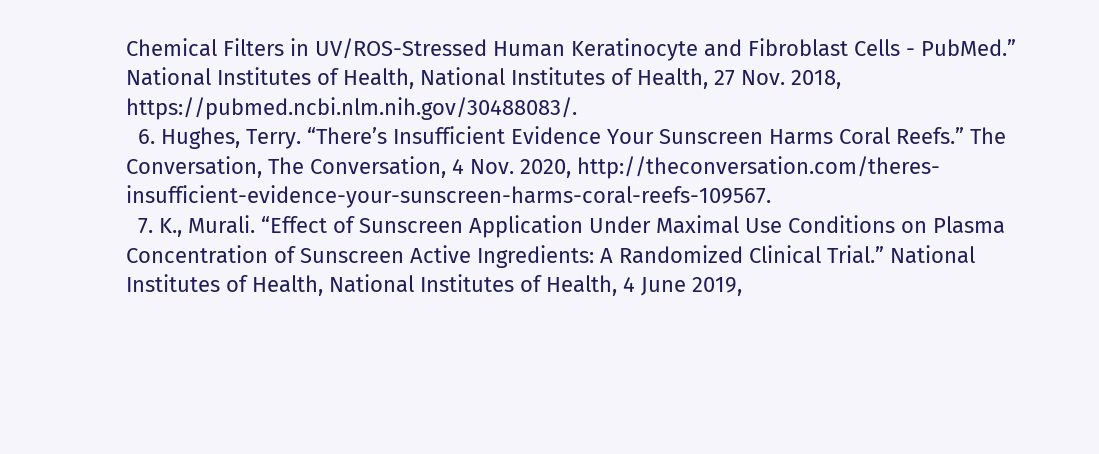Chemical Filters in UV/ROS-Stressed Human Keratinocyte and Fibroblast Cells - PubMed.” National Institutes of Health, National Institutes of Health, 27 Nov. 2018, https://pubmed.ncbi.nlm.nih.gov/30488083/.
  6. Hughes, Terry. “There’s Insufficient Evidence Your Sunscreen Harms Coral Reefs.” The Conversation, The Conversation, 4 Nov. 2020, http://theconversation.com/theres-insufficient-evidence-your-sunscreen-harms-coral-reefs-109567.
  7. K., Murali. “Effect of Sunscreen Application Under Maximal Use Conditions on Plasma Concentration of Sunscreen Active Ingredients: A Randomized Clinical Trial.” National Institutes of Health, National Institutes of Health, 4 June 2019,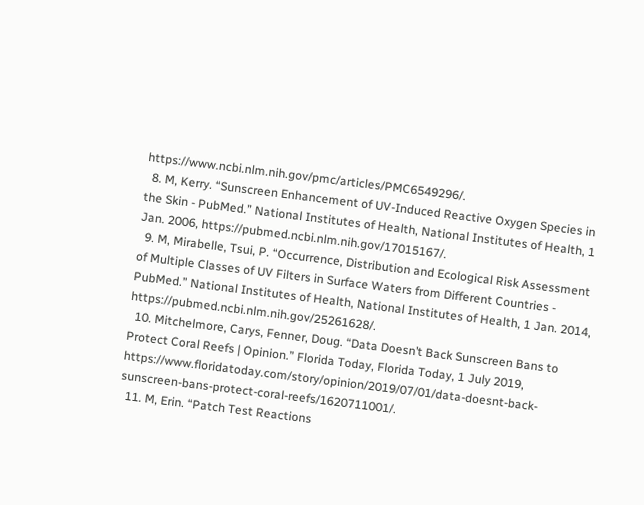https://www.ncbi.nlm.nih.gov/pmc/articles/PMC6549296/.
  8. M, Kerry. “Sunscreen Enhancement of UV-Induced Reactive Oxygen Species in the Skin - PubMed.” National Institutes of Health, National Institutes of Health, 1 Jan. 2006, https://pubmed.ncbi.nlm.nih.gov/17015167/.
  9. M, Mirabelle, Tsui, P. “Occurrence, Distribution and Ecological Risk Assessment of Multiple Classes of UV Filters in Surface Waters from Different Countries - PubMed.” National Institutes of Health, National Institutes of Health, 1 Jan. 2014, https://pubmed.ncbi.nlm.nih.gov/25261628/.
  10. Mitchelmore, Carys, Fenner, Doug. “Data Doesn’t Back Sunscreen Bans to Protect Coral Reefs | Opinion.” Florida Today, Florida Today, 1 July 2019, https://www.floridatoday.com/story/opinion/2019/07/01/data-doesnt-back-sunscreen-bans-protect-coral-reefs/1620711001/.
  11. M, Erin. “Patch Test Reactions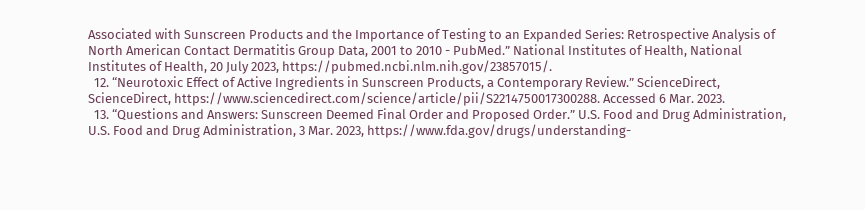Associated with Sunscreen Products and the Importance of Testing to an Expanded Series: Retrospective Analysis of North American Contact Dermatitis Group Data, 2001 to 2010 - PubMed.” National Institutes of Health, National Institutes of Health, 20 July 2023, https://pubmed.ncbi.nlm.nih.gov/23857015/.
  12. “Neurotoxic Effect of Active Ingredients in Sunscreen Products, a Contemporary Review.” ScienceDirect, ScienceDirect, https://www.sciencedirect.com/science/article/pii/S2214750017300288. Accessed 6 Mar. 2023.
  13. “Questions and Answers: Sunscreen Deemed Final Order and Proposed Order.” U.S. Food and Drug Administration, U.S. Food and Drug Administration, 3 Mar. 2023, https://www.fda.gov/drugs/understanding-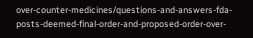over-counter-medicines/questions-and-answers-fda-posts-deemed-final-order-and-proposed-order-over-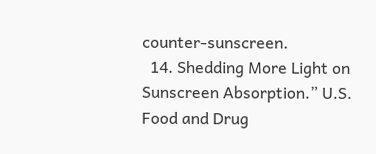counter-sunscreen.
  14. Shedding More Light on Sunscreen Absorption.” U.S. Food and Drug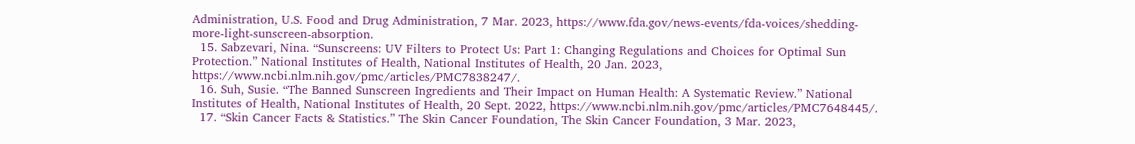Administration, U.S. Food and Drug Administration, 7 Mar. 2023, https://www.fda.gov/news-events/fda-voices/shedding-more-light-sunscreen-absorption.
  15. Sabzevari, Nina. “Sunscreens: UV Filters to Protect Us: Part 1: Changing Regulations and Choices for Optimal Sun Protection.” National Institutes of Health, National Institutes of Health, 20 Jan. 2023, https://www.ncbi.nlm.nih.gov/pmc/articles/PMC7838247/.
  16. Suh, Susie. “The Banned Sunscreen Ingredients and Their Impact on Human Health: A Systematic Review.” National Institutes of Health, National Institutes of Health, 20 Sept. 2022, https://www.ncbi.nlm.nih.gov/pmc/articles/PMC7648445/.
  17. “Skin Cancer Facts & Statistics.” The Skin Cancer Foundation, The Skin Cancer Foundation, 3 Mar. 2023,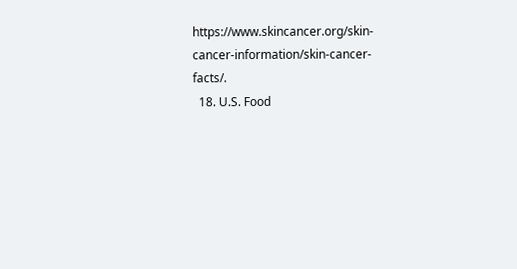https://www.skincancer.org/skin-cancer-information/skin-cancer-facts/.
  18. U.S. Food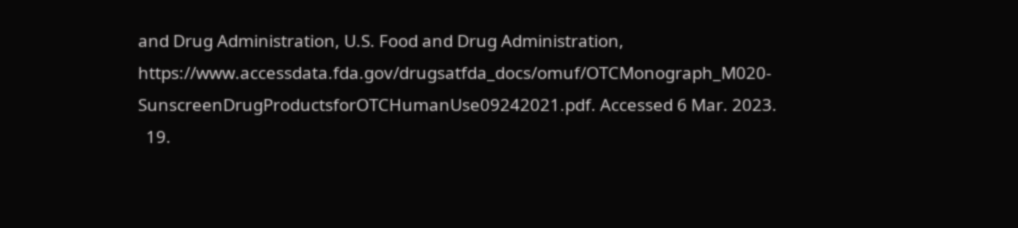and Drug Administration, U.S. Food and Drug Administration, https://www.accessdata.fda.gov/drugsatfda_docs/omuf/OTCMonograph_M020-SunscreenDrugProductsforOTCHumanUse09242021.pdf. Accessed 6 Mar. 2023.
  19.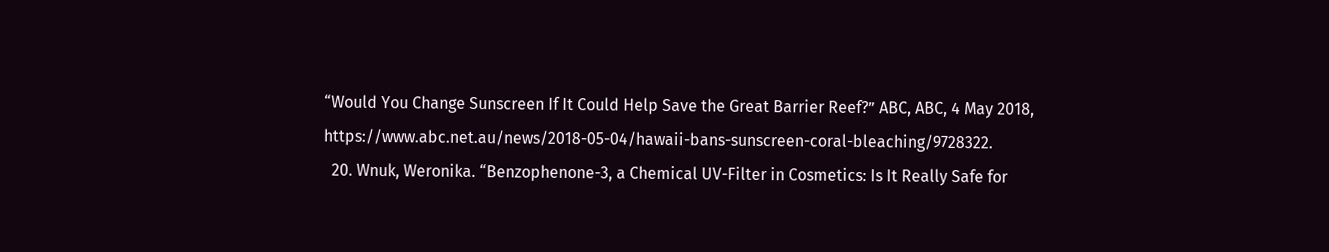“Would You Change Sunscreen If It Could Help Save the Great Barrier Reef?” ABC, ABC, 4 May 2018, https://www.abc.net.au/news/2018-05-04/hawaii-bans-sunscreen-coral-bleaching/9728322.
  20. Wnuk, Weronika. “Benzophenone-3, a Chemical UV-Filter in Cosmetics: Is It Really Safe for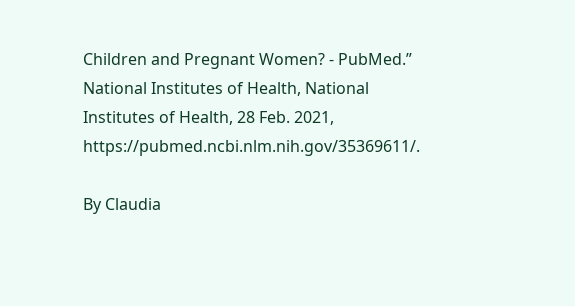Children and Pregnant Women? - PubMed.” National Institutes of Health, National Institutes of Health, 28 Feb. 2021, https://pubmed.ncbi.nlm.nih.gov/35369611/.

By Claudia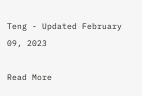Teng - Updated February 09, 2023

Read More